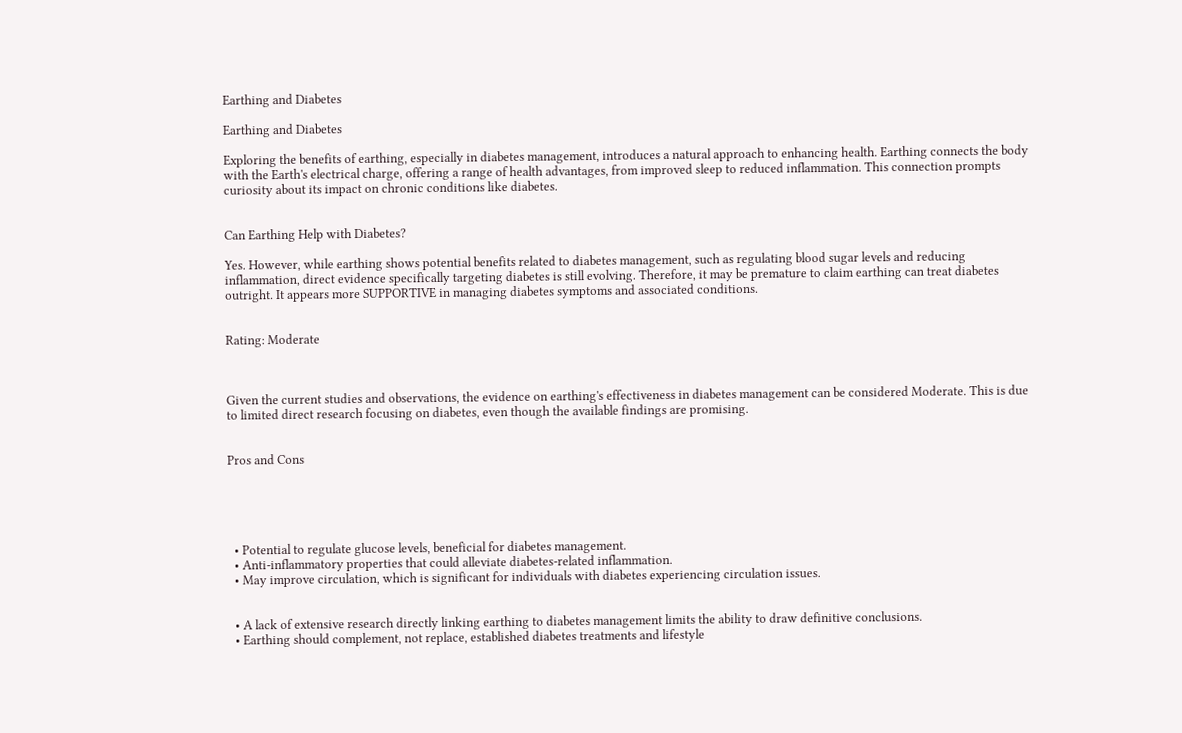Earthing and Diabetes

Earthing and Diabetes

Exploring the benefits of earthing, especially in diabetes management, introduces a natural approach to enhancing health. Earthing connects the body with the Earth's electrical charge, offering a range of health advantages, from improved sleep to reduced inflammation. This connection prompts curiosity about its impact on chronic conditions like diabetes.


Can Earthing Help with Diabetes?

Yes. However, while earthing shows potential benefits related to diabetes management, such as regulating blood sugar levels and reducing inflammation, direct evidence specifically targeting diabetes is still evolving. Therefore, it may be premature to claim earthing can treat diabetes outright. It appears more SUPPORTIVE in managing diabetes symptoms and associated conditions.


Rating: Moderate



Given the current studies and observations, the evidence on earthing's effectiveness in diabetes management can be considered Moderate. This is due to limited direct research focusing on diabetes, even though the available findings are promising.


Pros and Cons





  • Potential to regulate glucose levels, beneficial for diabetes management.
  • Anti-inflammatory properties that could alleviate diabetes-related inflammation.
  • May improve circulation, which is significant for individuals with diabetes experiencing circulation issues.


  • A lack of extensive research directly linking earthing to diabetes management limits the ability to draw definitive conclusions.
  • Earthing should complement, not replace, established diabetes treatments and lifestyle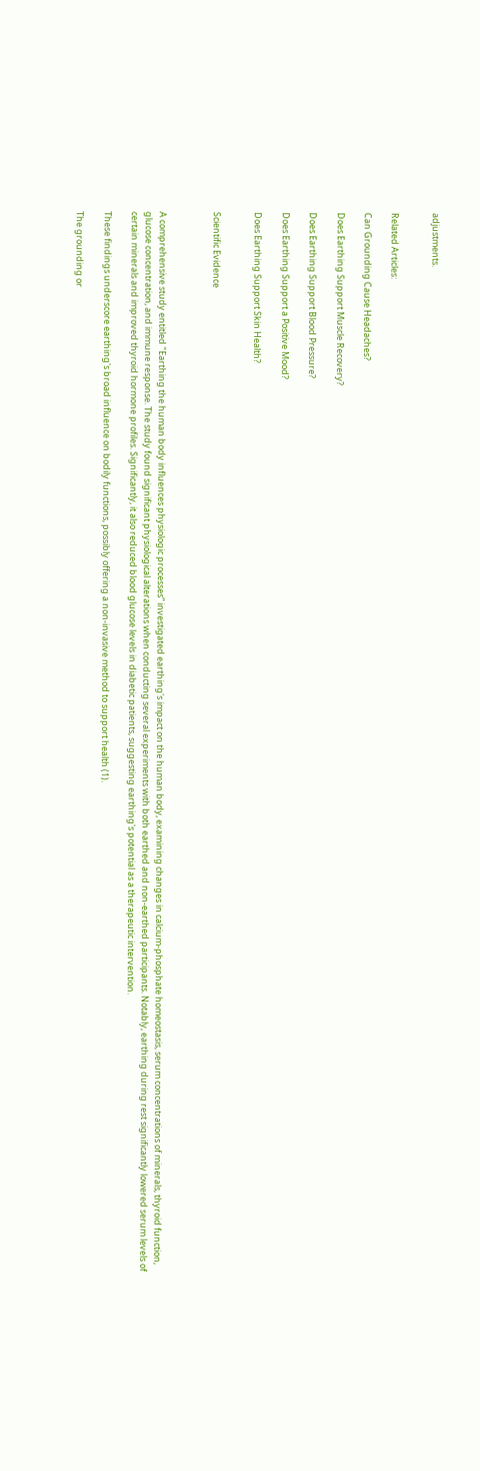adjustments.


Related Articles:

Can Grounding Cause Headaches?

Does Earthing Support Muscle Recovery?

Does Earthing Support Blood Pressure?

Does Earthing Support a Positive Mood?

Does Earthing Support Skin Health?


Scientific Evidence



A comprehensive study entitled "Earthing the human body influences physiologic processes” investigated earthing's impact on the human body, examining changes in calcium-phosphate homeostasis, serum concentrations of minerals, thyroid function, glucose concentration, and immune response. The study found significant physiological alterations when conducting several experiments with both earthed and non-earthed participants. Notably, earthing during rest significantly lowered serum levels of certain minerals and improved thyroid hormone profiles. Significantly, it also reduced blood glucose levels in diabetic patients, suggesting earthing's potential as a therapeutic intervention.

These findings underscore earthing's broad influence on bodily functions, possibly offering a non-invasive method to support health (1).

The grounding or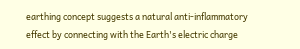earthing concept suggests a natural anti-inflammatory effect by connecting with the Earth's electric charge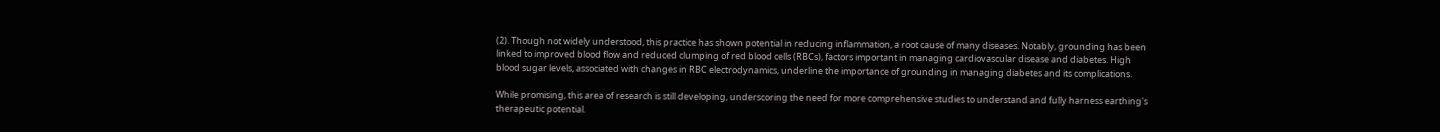(2). Though not widely understood, this practice has shown potential in reducing inflammation, a root cause of many diseases. Notably, grounding has been linked to improved blood flow and reduced clumping of red blood cells (RBCs), factors important in managing cardiovascular disease and diabetes. High blood sugar levels, associated with changes in RBC electrodynamics, underline the importance of grounding in managing diabetes and its complications.

While promising, this area of research is still developing, underscoring the need for more comprehensive studies to understand and fully harness earthing's therapeutic potential.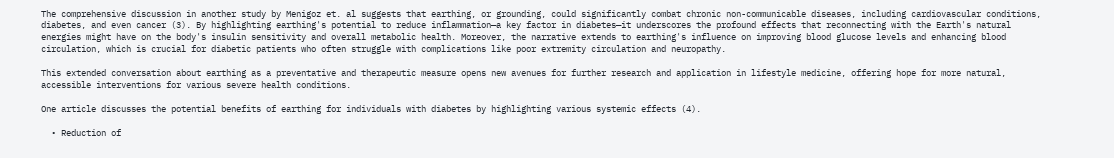The comprehensive discussion in another study by Menigoz et. al suggests that earthing, or grounding, could significantly combat chronic non-communicable diseases, including cardiovascular conditions, diabetes, and even cancer (3). By highlighting earthing's potential to reduce inflammation—a key factor in diabetes—it underscores the profound effects that reconnecting with the Earth's natural energies might have on the body's insulin sensitivity and overall metabolic health. Moreover, the narrative extends to earthing's influence on improving blood glucose levels and enhancing blood circulation, which is crucial for diabetic patients who often struggle with complications like poor extremity circulation and neuropathy.

This extended conversation about earthing as a preventative and therapeutic measure opens new avenues for further research and application in lifestyle medicine, offering hope for more natural, accessible interventions for various severe health conditions.

One article discusses the potential benefits of earthing for individuals with diabetes by highlighting various systemic effects (4).

  • Reduction of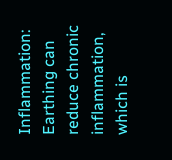Inflammation: Earthing can reduce chronic inflammation, which is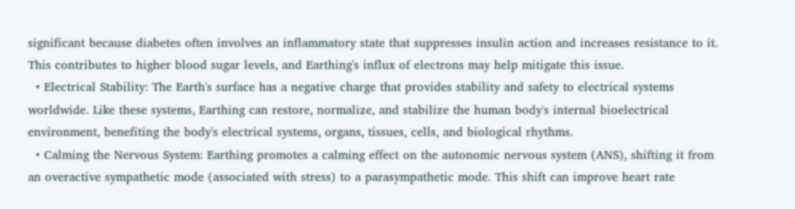significant because diabetes often involves an inflammatory state that suppresses insulin action and increases resistance to it. This contributes to higher blood sugar levels, and Earthing's influx of electrons may help mitigate this issue.
  • Electrical Stability: The Earth's surface has a negative charge that provides stability and safety to electrical systems worldwide. Like these systems, Earthing can restore, normalize, and stabilize the human body's internal bioelectrical environment, benefiting the body's electrical systems, organs, tissues, cells, and biological rhythms.
  • Calming the Nervous System: Earthing promotes a calming effect on the autonomic nervous system (ANS), shifting it from an overactive sympathetic mode (associated with stress) to a parasympathetic mode. This shift can improve heart rate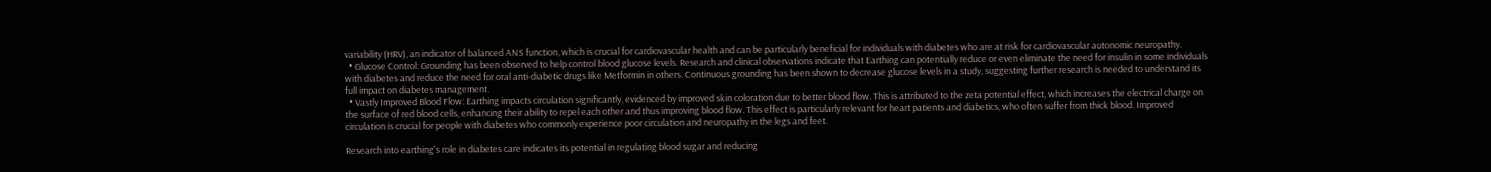variability (HRV), an indicator of balanced ANS function, which is crucial for cardiovascular health and can be particularly beneficial for individuals with diabetes who are at risk for cardiovascular autonomic neuropathy.
  • Glucose Control: Grounding has been observed to help control blood glucose levels. Research and clinical observations indicate that Earthing can potentially reduce or even eliminate the need for insulin in some individuals with diabetes and reduce the need for oral anti-diabetic drugs like Metformin in others. Continuous grounding has been shown to decrease glucose levels in a study, suggesting further research is needed to understand its full impact on diabetes management.
  • Vastly Improved Blood Flow: Earthing impacts circulation significantly, evidenced by improved skin coloration due to better blood flow. This is attributed to the zeta potential effect, which increases the electrical charge on the surface of red blood cells, enhancing their ability to repel each other and thus improving blood flow. This effect is particularly relevant for heart patients and diabetics, who often suffer from thick blood. Improved circulation is crucial for people with diabetes who commonly experience poor circulation and neuropathy in the legs and feet.

Research into earthing's role in diabetes care indicates its potential in regulating blood sugar and reducing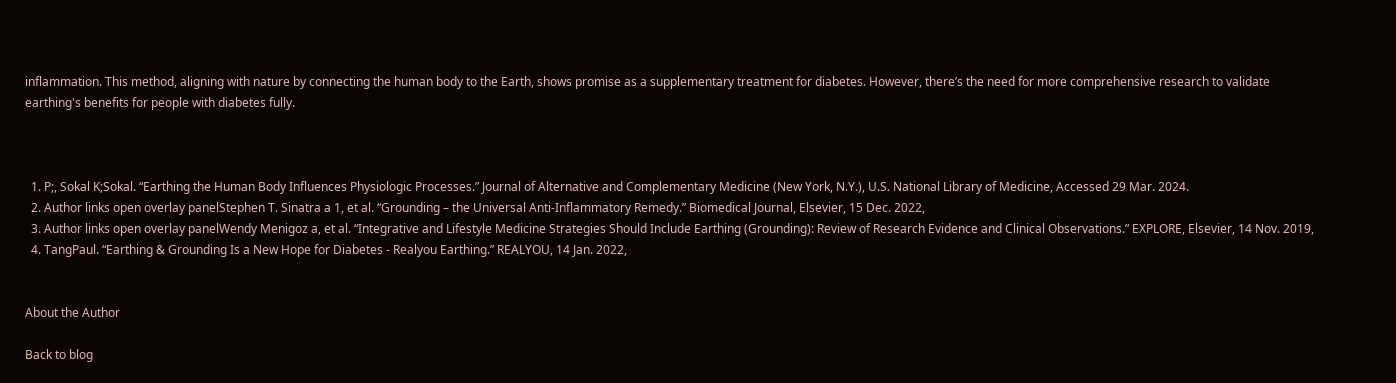inflammation. This method, aligning with nature by connecting the human body to the Earth, shows promise as a supplementary treatment for diabetes. However, there’s the need for more comprehensive research to validate earthing's benefits for people with diabetes fully.



  1. P;, Sokal K;Sokal. “Earthing the Human Body Influences Physiologic Processes.” Journal of Alternative and Complementary Medicine (New York, N.Y.), U.S. National Library of Medicine, Accessed 29 Mar. 2024.
  2. Author links open overlay panelStephen T. Sinatra a 1, et al. “Grounding – the Universal Anti-Inflammatory Remedy.” Biomedical Journal, Elsevier, 15 Dec. 2022,
  3. Author links open overlay panelWendy Menigoz a, et al. “Integrative and Lifestyle Medicine Strategies Should Include Earthing (Grounding): Review of Research Evidence and Clinical Observations.” EXPLORE, Elsevier, 14 Nov. 2019,
  4. TangPaul. “Earthing & Grounding Is a New Hope for Diabetes - Realyou Earthing.” REALYOU, 14 Jan. 2022,


About the Author

Back to blog